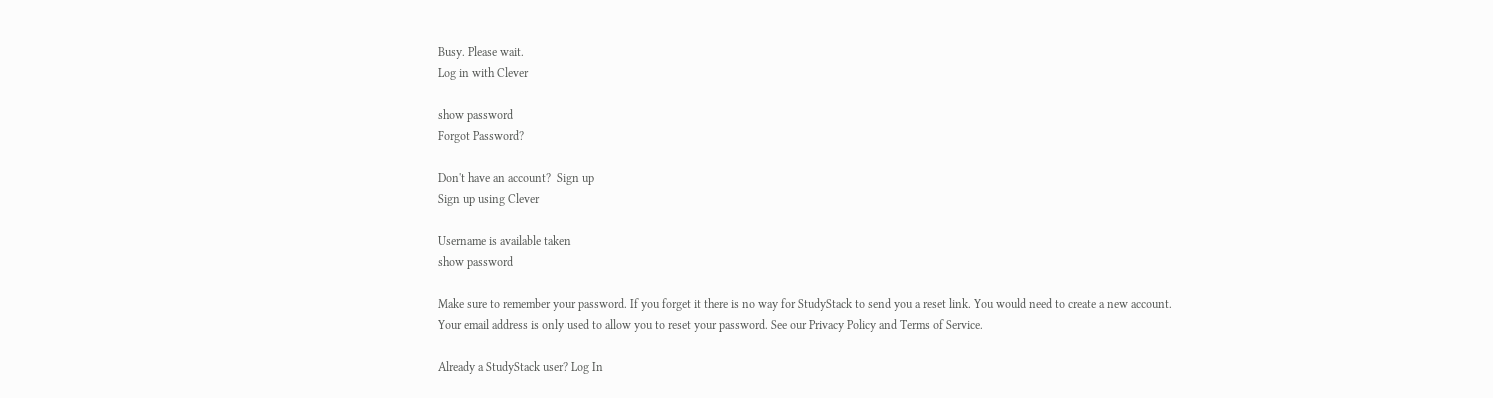Busy. Please wait.
Log in with Clever

show password
Forgot Password?

Don't have an account?  Sign up
Sign up using Clever

Username is available taken
show password

Make sure to remember your password. If you forget it there is no way for StudyStack to send you a reset link. You would need to create a new account.
Your email address is only used to allow you to reset your password. See our Privacy Policy and Terms of Service.

Already a StudyStack user? Log In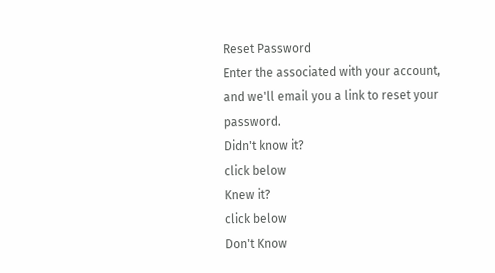Reset Password
Enter the associated with your account, and we'll email you a link to reset your password.
Didn't know it?
click below
Knew it?
click below
Don't Know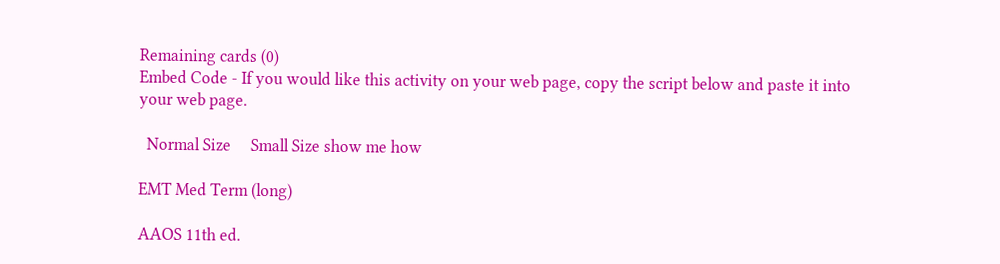Remaining cards (0)
Embed Code - If you would like this activity on your web page, copy the script below and paste it into your web page.

  Normal Size     Small Size show me how

EMT Med Term (long)

AAOS 11th ed.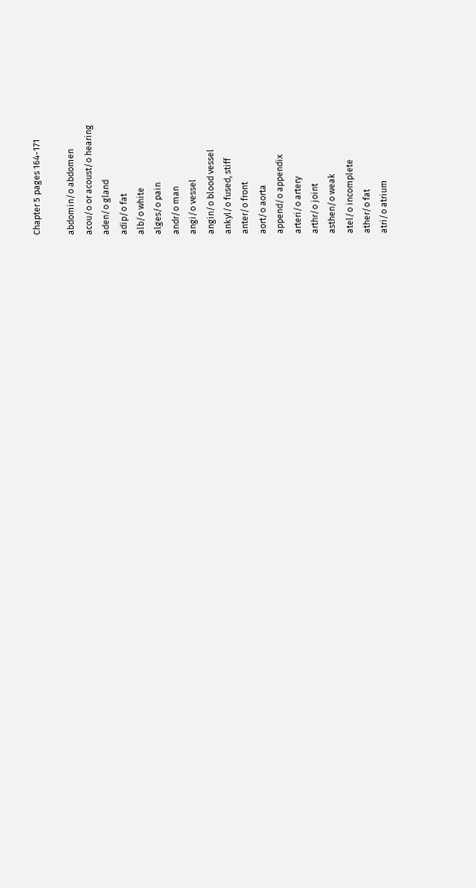Chapter 5 pages 164-171

abdomin/o abdomen
acou/o or acoust/o hearing
aden/o gland
adip/o fat
alb/o white
alges/o pain
andr/o man
angi/o vessel
angin/o blood vessel
ankyl/o fused, stiff
anter/o front
aort/o aorta
append/o appendix
arteri/o artery
arthr/o joint
asthen/o weak
atel/o incomplete
ather/o fat
atri/o atrium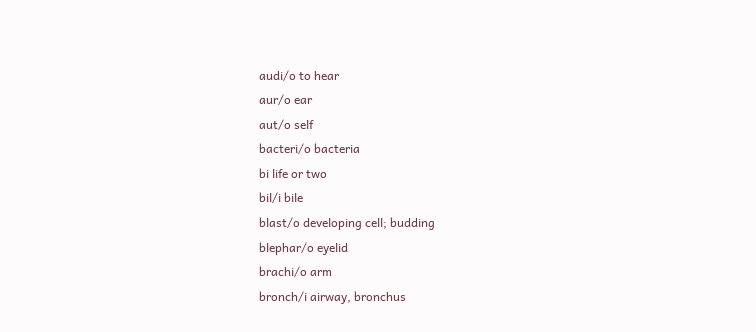audi/o to hear
aur/o ear
aut/o self
bacteri/o bacteria
bi life or two
bil/i bile
blast/o developing cell; budding
blephar/o eyelid
brachi/o arm
bronch/i airway, bronchus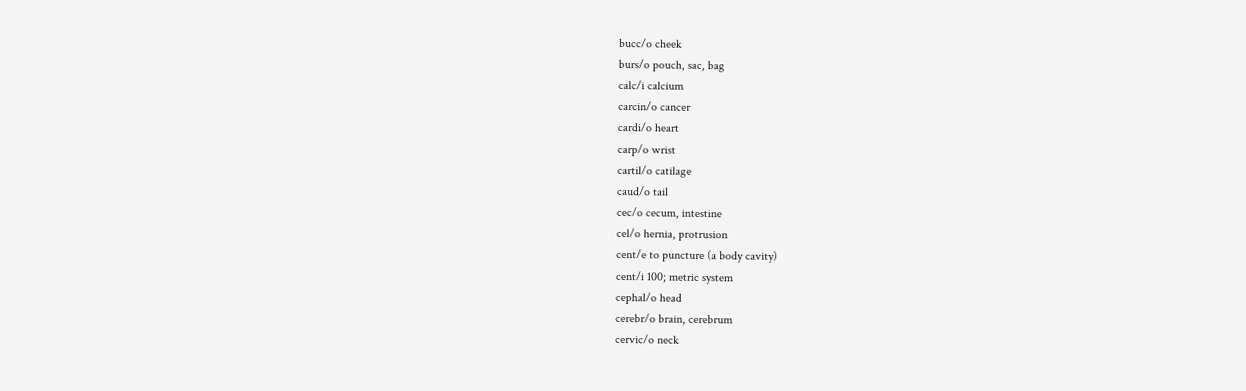bucc/o cheek
burs/o pouch, sac, bag
calc/i calcium
carcin/o cancer
cardi/o heart
carp/o wrist
cartil/o catilage
caud/o tail
cec/o cecum, intestine
cel/o hernia, protrusion
cent/e to puncture (a body cavity)
cent/i 100; metric system
cephal/o head
cerebr/o brain, cerebrum
cervic/o neck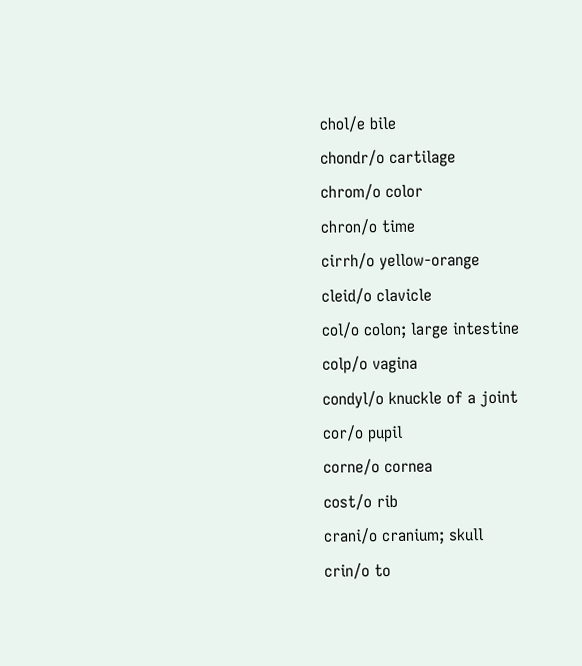chol/e bile
chondr/o cartilage
chrom/o color
chron/o time
cirrh/o yellow-orange
cleid/o clavicle
col/o colon; large intestine
colp/o vagina
condyl/o knuckle of a joint
cor/o pupil
corne/o cornea
cost/o rib
crani/o cranium; skull
crin/o to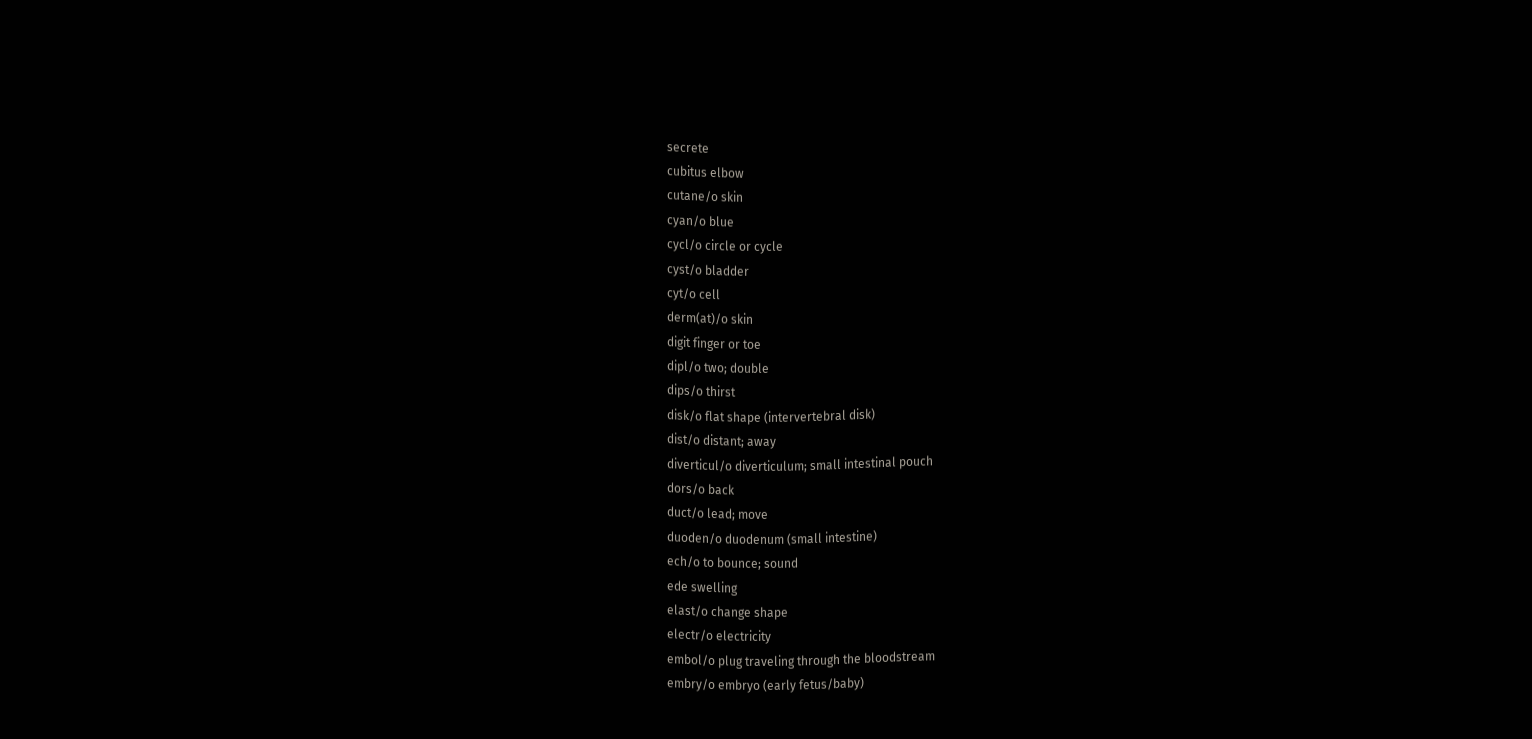secrete
cubitus elbow
cutane/o skin
cyan/o blue
cycl/o circle or cycle
cyst/o bladder
cyt/o cell
derm(at)/o skin
digit finger or toe
dipl/o two; double
dips/o thirst
disk/o flat shape (intervertebral disk)
dist/o distant; away
diverticul/o diverticulum; small intestinal pouch
dors/o back
duct/o lead; move
duoden/o duodenum (small intestine)
ech/o to bounce; sound
ede swelling
elast/o change shape
electr/o electricity
embol/o plug traveling through the bloodstream
embry/o embryo (early fetus/baby)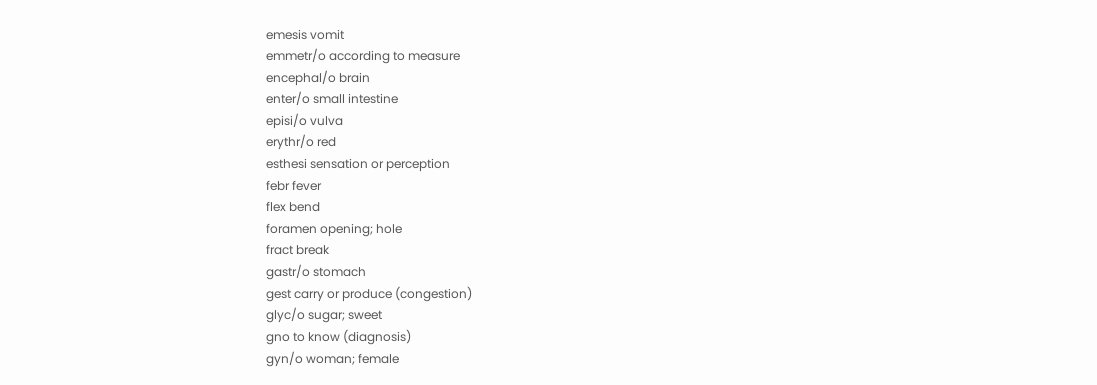emesis vomit
emmetr/o according to measure
encephal/o brain
enter/o small intestine
episi/o vulva
erythr/o red
esthesi sensation or perception
febr fever
flex bend
foramen opening; hole
fract break
gastr/o stomach
gest carry or produce (congestion)
glyc/o sugar; sweet
gno to know (diagnosis)
gyn/o woman; female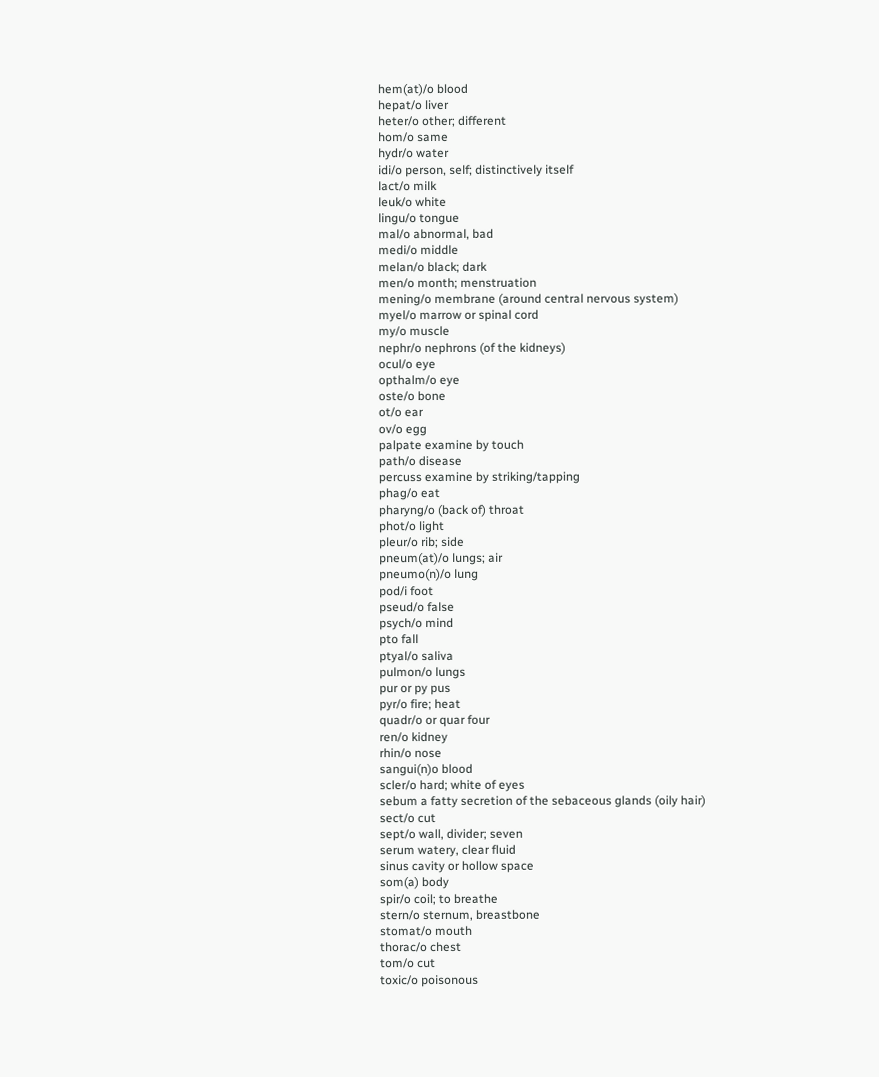hem(at)/o blood
hepat/o liver
heter/o other; different
hom/o same
hydr/o water
idi/o person, self; distinctively itself
lact/o milk
leuk/o white
lingu/o tongue
mal/o abnormal, bad
medi/o middle
melan/o black; dark
men/o month; menstruation
mening/o membrane (around central nervous system)
myel/o marrow or spinal cord
my/o muscle
nephr/o nephrons (of the kidneys)
ocul/o eye
opthalm/o eye
oste/o bone
ot/o ear
ov/o egg
palpate examine by touch
path/o disease
percuss examine by striking/tapping
phag/o eat
pharyng/o (back of) throat
phot/o light
pleur/o rib; side
pneum(at)/o lungs; air
pneumo(n)/o lung
pod/i foot
pseud/o false
psych/o mind
pto fall
ptyal/o saliva
pulmon/o lungs
pur or py pus
pyr/o fire; heat
quadr/o or quar four
ren/o kidney
rhin/o nose
sangui(n)o blood
scler/o hard; white of eyes
sebum a fatty secretion of the sebaceous glands (oily hair)
sect/o cut
sept/o wall, divider; seven
serum watery, clear fluid
sinus cavity or hollow space
som(a) body
spir/o coil; to breathe
stern/o sternum, breastbone
stomat/o mouth
thorac/o chest
tom/o cut
toxic/o poisonous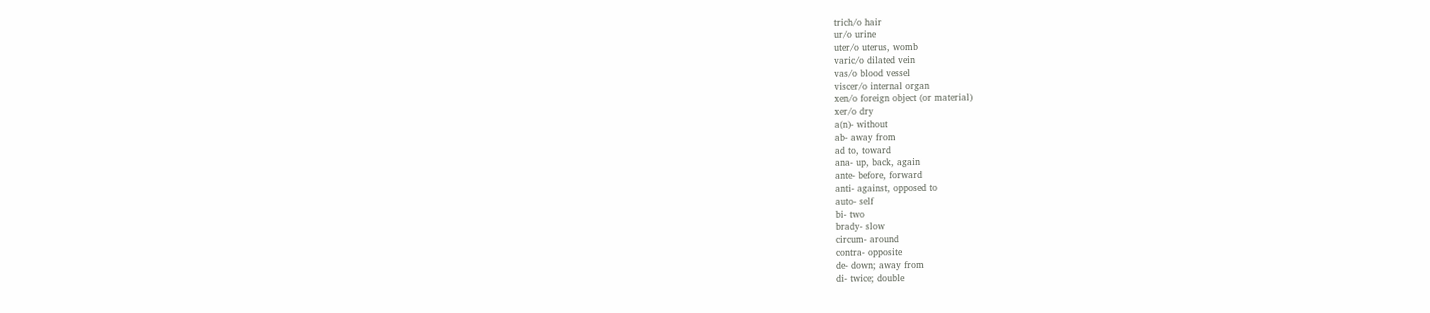trich/o hair
ur/o urine
uter/o uterus, womb
varic/o dilated vein
vas/o blood vessel
viscer/o internal organ
xen/o foreign object (or material)
xer/o dry
a(n)- without
ab- away from
ad to, toward
ana- up, back, again
ante- before, forward
anti- against, opposed to
auto- self
bi- two
brady- slow
circum- around
contra- opposite
de- down; away from
di- twice; double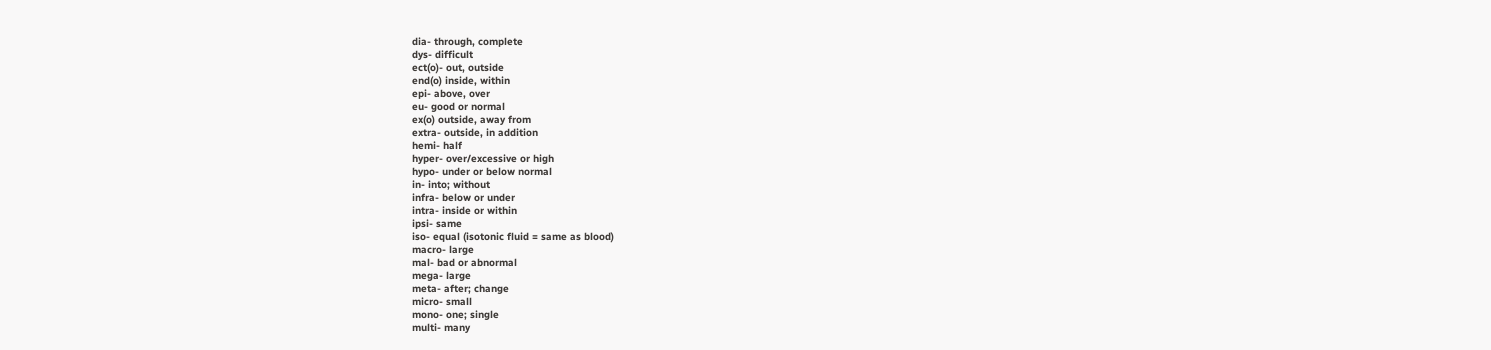dia- through, complete
dys- difficult
ect(o)- out, outside
end(o) inside, within
epi- above, over
eu- good or normal
ex(o) outside, away from
extra- outside, in addition
hemi- half
hyper- over/excessive or high
hypo- under or below normal
in- into; without
infra- below or under
intra- inside or within
ipsi- same
iso- equal (isotonic fluid = same as blood)
macro- large
mal- bad or abnormal
mega- large
meta- after; change
micro- small
mono- one; single
multi- many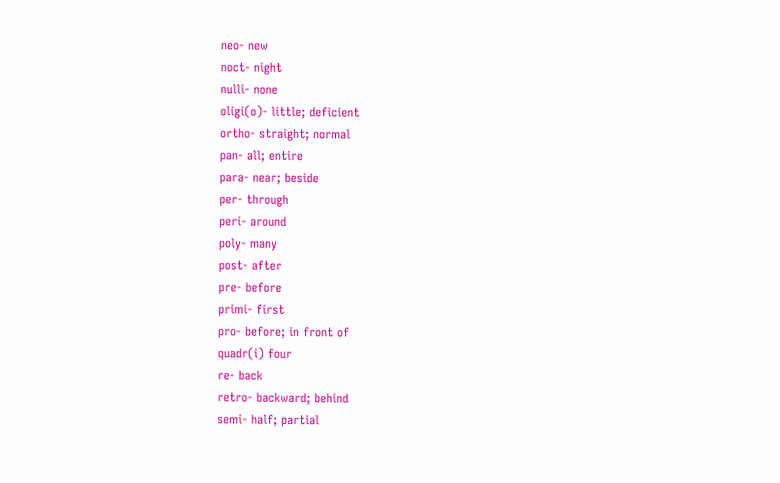neo- new
noct- night
nulli- none
oligi(o)- little; deficient
ortho- straight; normal
pan- all; entire
para- near; beside
per- through
peri- around
poly- many
post- after
pre- before
primi- first
pro- before; in front of
quadr(i) four
re- back
retro- backward; behind
semi- half; partial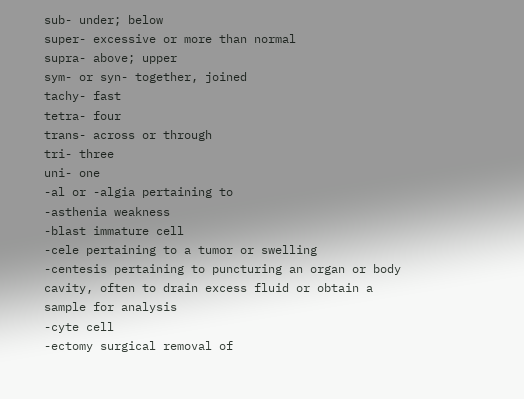sub- under; below
super- excessive or more than normal
supra- above; upper
sym- or syn- together, joined
tachy- fast
tetra- four
trans- across or through
tri- three
uni- one
-al or -algia pertaining to
-asthenia weakness
-blast immature cell
-cele pertaining to a tumor or swelling
-centesis pertaining to puncturing an organ or body cavity, often to drain excess fluid or obtain a sample for analysis
-cyte cell
-ectomy surgical removal of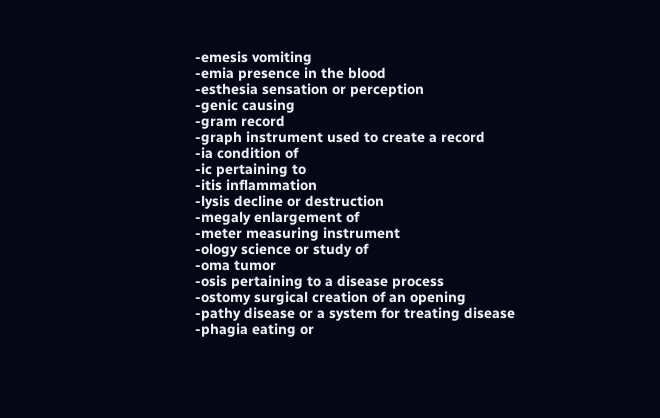-emesis vomiting
-emia presence in the blood
-esthesia sensation or perception
-genic causing
-gram record
-graph instrument used to create a record
-ia condition of
-ic pertaining to
-itis inflammation
-lysis decline or destruction
-megaly enlargement of
-meter measuring instrument
-ology science or study of
-oma tumor
-osis pertaining to a disease process
-ostomy surgical creation of an opening
-pathy disease or a system for treating disease
-phagia eating or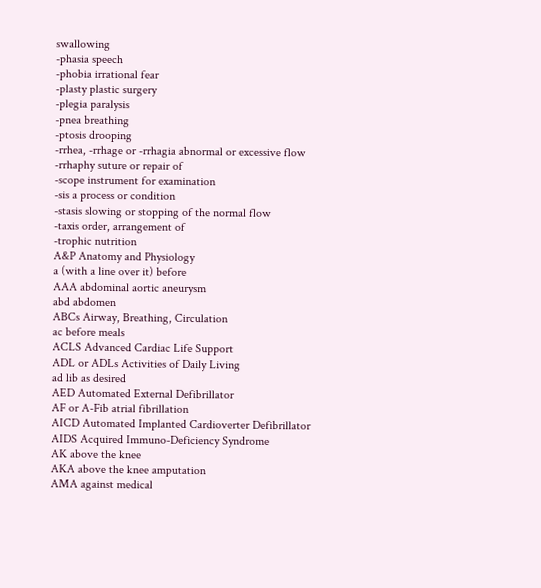swallowing
-phasia speech
-phobia irrational fear
-plasty plastic surgery
-plegia paralysis
-pnea breathing
-ptosis drooping
-rrhea, -rrhage or -rrhagia abnormal or excessive flow
-rrhaphy suture or repair of
-scope instrument for examination
-sis a process or condition
-stasis slowing or stopping of the normal flow
-taxis order, arrangement of
-trophic nutrition
A&P Anatomy and Physiology
a (with a line over it) before
AAA abdominal aortic aneurysm
abd abdomen
ABCs Airway, Breathing, Circulation
ac before meals
ACLS Advanced Cardiac Life Support
ADL or ADLs Activities of Daily Living
ad lib as desired
AED Automated External Defibrillator
AF or A-Fib atrial fibrillation
AICD Automated Implanted Cardioverter Defibrillator
AIDS Acquired Immuno-Deficiency Syndrome
AK above the knee
AKA above the knee amputation
AMA against medical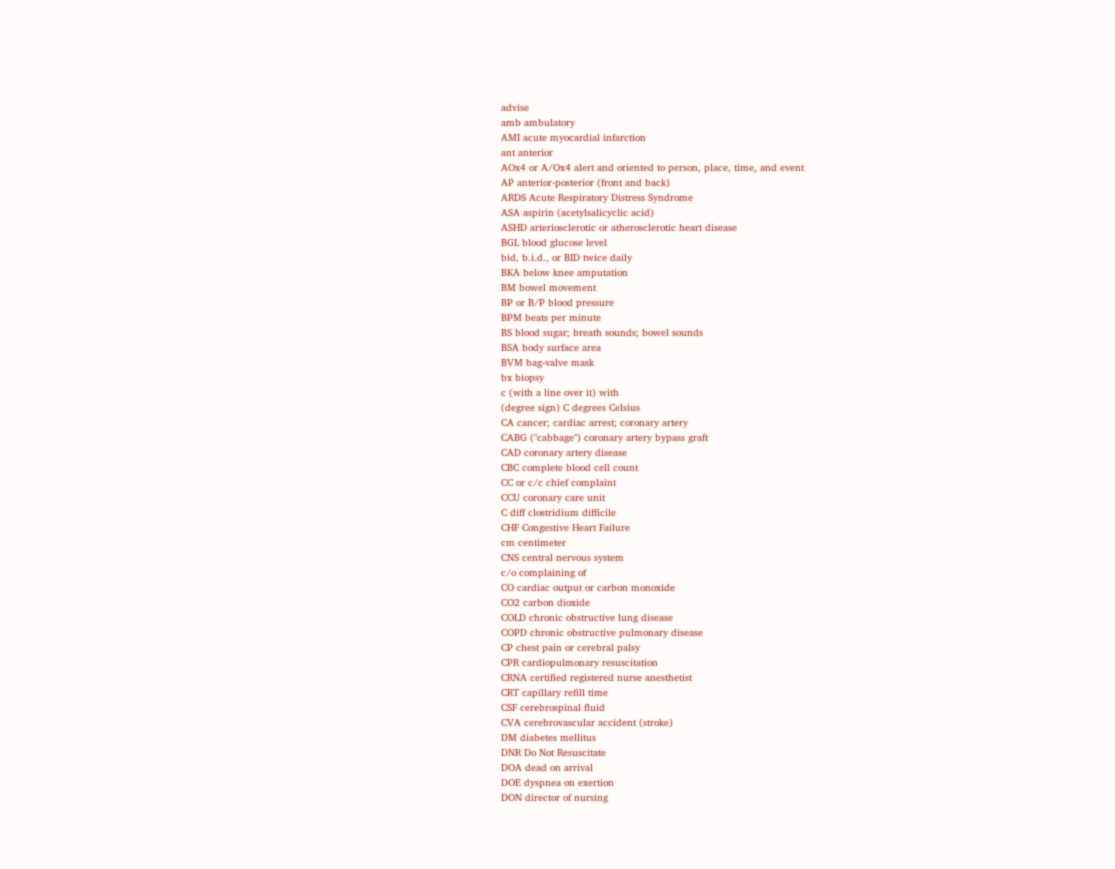advise
amb ambulatory
AMI acute myocardial infarction
ant anterior
AOx4 or A/Ox4 alert and oriented to person, place, time, and event
AP anterior-posterior (front and back)
ARDS Acute Respiratory Distress Syndrome
ASA aspirin (acetylsalicyclic acid)
ASHD arteriosclerotic or atherosclerotic heart disease
BGL blood glucose level
bid, b.i.d., or BID twice daily
BKA below knee amputation
BM bowel movement
BP or B/P blood pressure
BPM beats per minute
BS blood sugar; breath sounds; bowel sounds
BSA body surface area
BVM bag-valve mask
bx biopsy
c (with a line over it) with
(degree sign) C degrees Celsius
CA cancer; cardiac arrest; coronary artery
CABG ("cabbage") coronary artery bypass graft
CAD coronary artery disease
CBC complete blood cell count
CC or c/c chief complaint
CCU coronary care unit
C diff clostridium difficile
CHF Congestive Heart Failure
cm centimeter
CNS central nervous system
c/o complaining of
CO cardiac output or carbon monoxide
CO2 carbon dioxide
COLD chronic obstructive lung disease
COPD chronic obstructive pulmonary disease
CP chest pain or cerebral palsy
CPR cardiopulmonary resuscitation
CRNA certified registered nurse anesthetist
CRT capillary refill time
CSF cerebrospinal fluid
CVA cerebrovascular accident (stroke)
DM diabetes mellitus
DNR Do Not Resuscitate
DOA dead on arrival
DOE dyspnea on exertion
DON director of nursing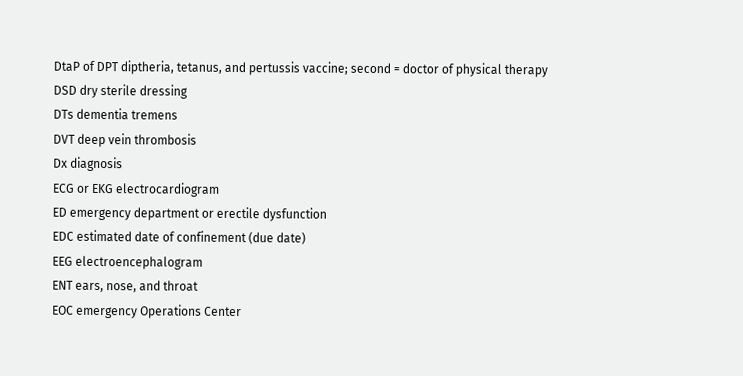DtaP of DPT diptheria, tetanus, and pertussis vaccine; second = doctor of physical therapy
DSD dry sterile dressing
DTs dementia tremens
DVT deep vein thrombosis
Dx diagnosis
ECG or EKG electrocardiogram
ED emergency department or erectile dysfunction
EDC estimated date of confinement (due date)
EEG electroencephalogram
ENT ears, nose, and throat
EOC emergency Operations Center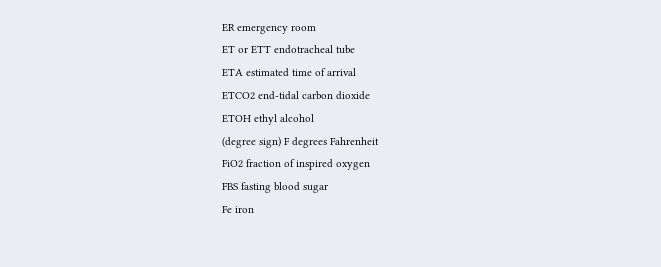ER emergency room
ET or ETT endotracheal tube
ETA estimated time of arrival
ETCO2 end-tidal carbon dioxide
ETOH ethyl alcohol
(degree sign) F degrees Fahrenheit
FiO2 fraction of inspired oxygen
FBS fasting blood sugar
Fe iron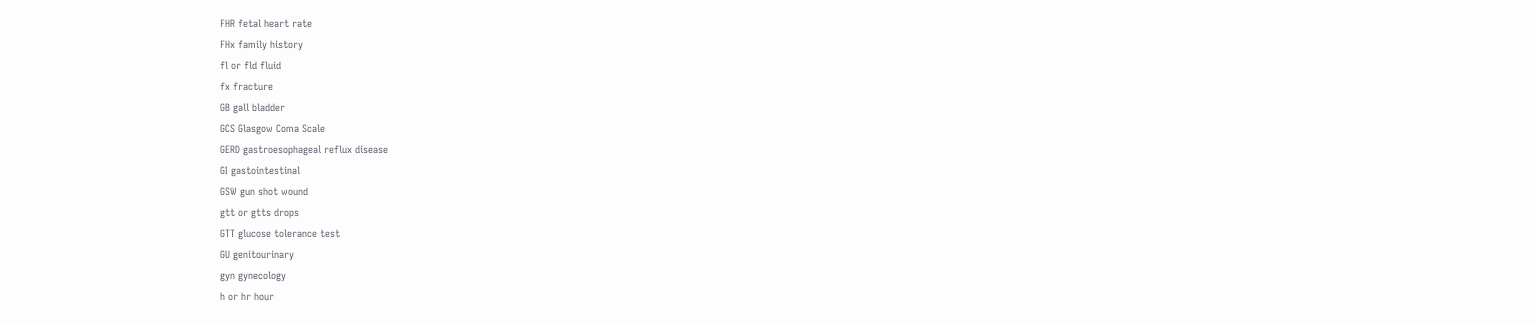FHR fetal heart rate
FHx family history
fl or fld fluid
fx fracture
GB gall bladder
GCS Glasgow Coma Scale
GERD gastroesophageal reflux disease
GI gastointestinal
GSW gun shot wound
gtt or gtts drops
GTT glucose tolerance test
GU genitourinary
gyn gynecology
h or hr hour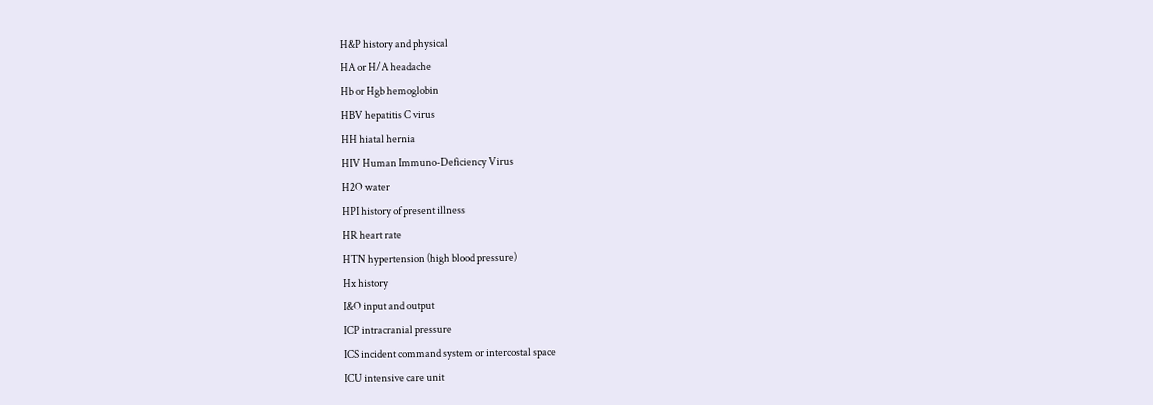H&P history and physical
HA or H/A headache
Hb or Hgb hemoglobin
HBV hepatitis C virus
HH hiatal hernia
HIV Human Immuno-Deficiency Virus
H2O water
HPI history of present illness
HR heart rate
HTN hypertension (high blood pressure)
Hx history
I&O input and output
ICP intracranial pressure
ICS incident command system or intercostal space
ICU intensive care unit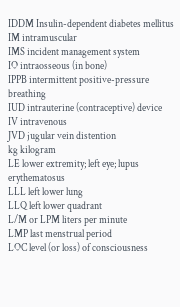IDDM Insulin-dependent diabetes mellitus
IM intramuscular
IMS incident management system
IO intraosseous (in bone)
IPPB intermittent positive-pressure breathing
IUD intrauterine (contraceptive) device
IV intravenous
JVD jugular vein distention
kg kilogram
LE lower extremity; left eye; lupus erythematosus
LLL left lower lung
LLQ left lower quadrant
L/M or LPM liters per minute
LMP last menstrual period
LOC level (or loss) of consciousness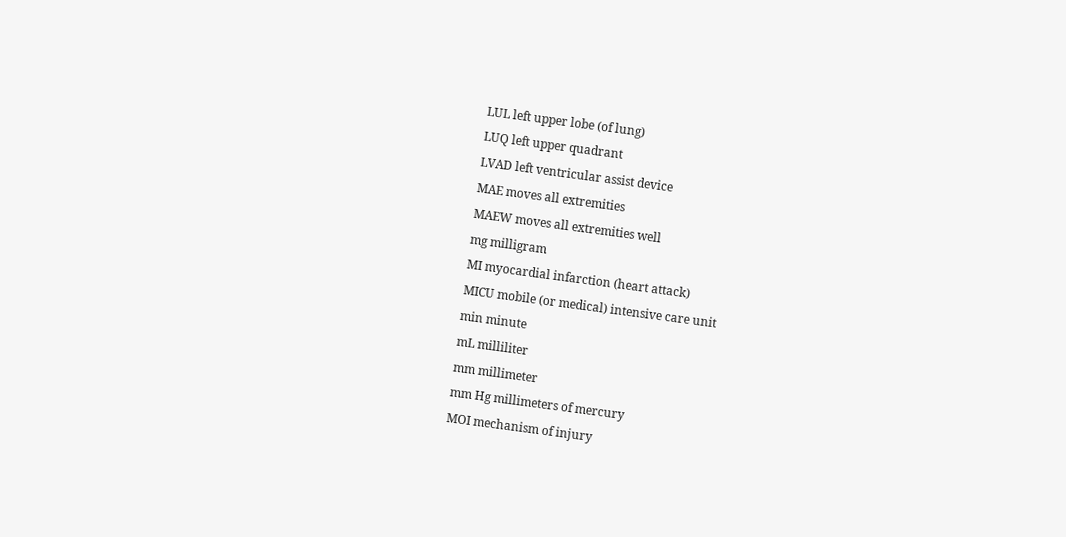LUL left upper lobe (of lung)
LUQ left upper quadrant
LVAD left ventricular assist device
MAE moves all extremities
MAEW moves all extremities well
mg milligram
MI myocardial infarction (heart attack)
MICU mobile (or medical) intensive care unit
min minute
mL milliliter
mm millimeter
mm Hg millimeters of mercury
MOI mechanism of injury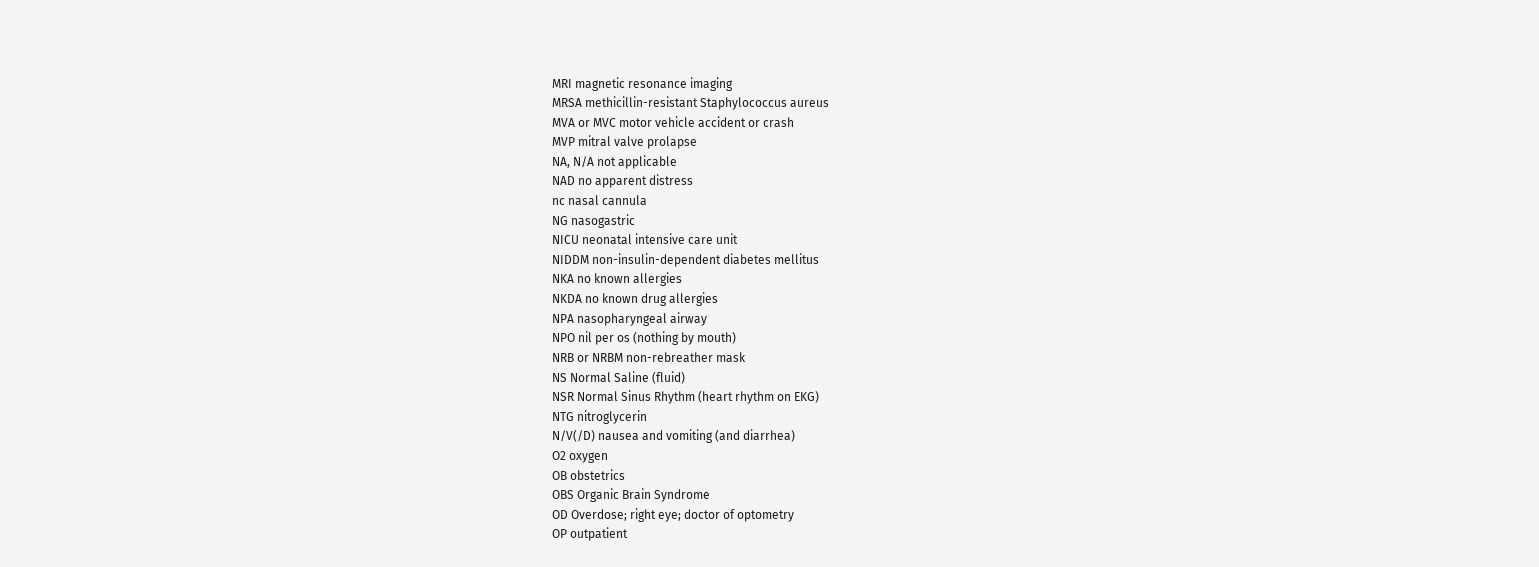MRI magnetic resonance imaging
MRSA methicillin-resistant Staphylococcus aureus
MVA or MVC motor vehicle accident or crash
MVP mitral valve prolapse
NA, N/A not applicable
NAD no apparent distress
nc nasal cannula
NG nasogastric
NICU neonatal intensive care unit
NIDDM non-insulin-dependent diabetes mellitus
NKA no known allergies
NKDA no known drug allergies
NPA nasopharyngeal airway
NPO nil per os (nothing by mouth)
NRB or NRBM non-rebreather mask
NS Normal Saline (fluid)
NSR Normal Sinus Rhythm (heart rhythm on EKG)
NTG nitroglycerin
N/V(/D) nausea and vomiting (and diarrhea)
O2 oxygen
OB obstetrics
OBS Organic Brain Syndrome
OD Overdose; right eye; doctor of optometry
OP outpatient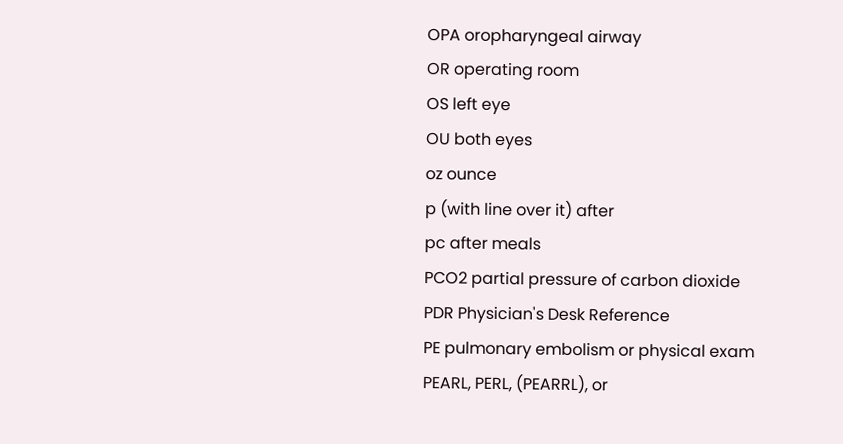OPA oropharyngeal airway
OR operating room
OS left eye
OU both eyes
oz ounce
p (with line over it) after
pc after meals
PCO2 partial pressure of carbon dioxide
PDR Physician's Desk Reference
PE pulmonary embolism or physical exam
PEARL, PERL, (PEARRL), or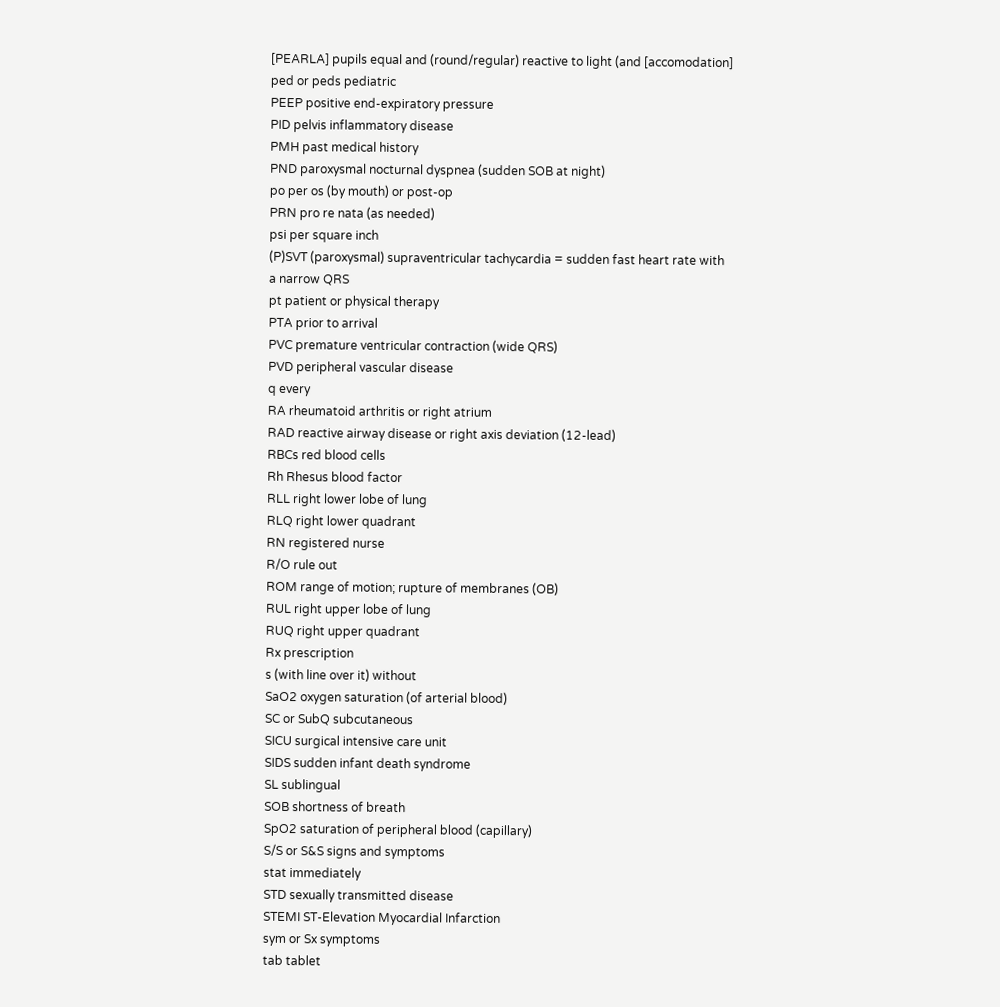[PEARLA] pupils equal and (round/regular) reactive to light (and [accomodation]
ped or peds pediatric
PEEP positive end-expiratory pressure
PID pelvis inflammatory disease
PMH past medical history
PND paroxysmal nocturnal dyspnea (sudden SOB at night)
po per os (by mouth) or post-op
PRN pro re nata (as needed)
psi per square inch
(P)SVT (paroxysmal) supraventricular tachycardia = sudden fast heart rate with a narrow QRS
pt patient or physical therapy
PTA prior to arrival
PVC premature ventricular contraction (wide QRS)
PVD peripheral vascular disease
q every
RA rheumatoid arthritis or right atrium
RAD reactive airway disease or right axis deviation (12-lead)
RBCs red blood cells
Rh Rhesus blood factor
RLL right lower lobe of lung
RLQ right lower quadrant
RN registered nurse
R/O rule out
ROM range of motion; rupture of membranes (OB)
RUL right upper lobe of lung
RUQ right upper quadrant
Rx prescription
s (with line over it) without
SaO2 oxygen saturation (of arterial blood)
SC or SubQ subcutaneous
SICU surgical intensive care unit
SIDS sudden infant death syndrome
SL sublingual
SOB shortness of breath
SpO2 saturation of peripheral blood (capillary)
S/S or S&S signs and symptoms
stat immediately
STD sexually transmitted disease
STEMI ST-Elevation Myocardial Infarction
sym or Sx symptoms
tab tablet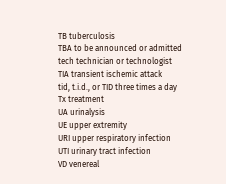TB tuberculosis
TBA to be announced or admitted
tech technician or technologist
TIA transient ischemic attack
tid, t.i.d., or TID three times a day
Tx treatment
UA urinalysis
UE upper extremity
URI upper respiratory infection
UTI urinary tract infection
VD venereal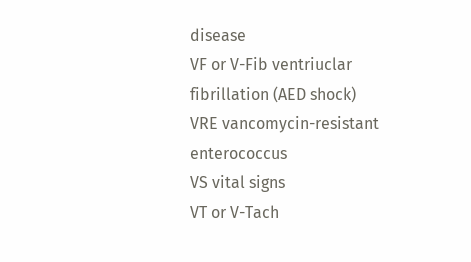disease
VF or V-Fib ventriuclar fibrillation (AED shock)
VRE vancomycin-resistant enterococcus
VS vital signs
VT or V-Tach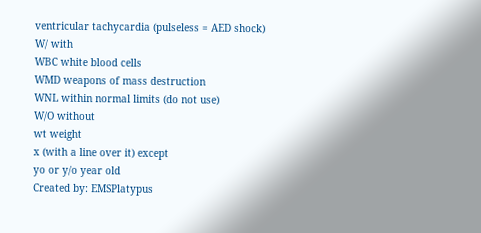ventricular tachycardia (pulseless = AED shock)
W/ with
WBC white blood cells
WMD weapons of mass destruction
WNL within normal limits (do not use)
W/O without
wt weight
x (with a line over it) except
yo or y/o year old
Created by: EMSPlatypus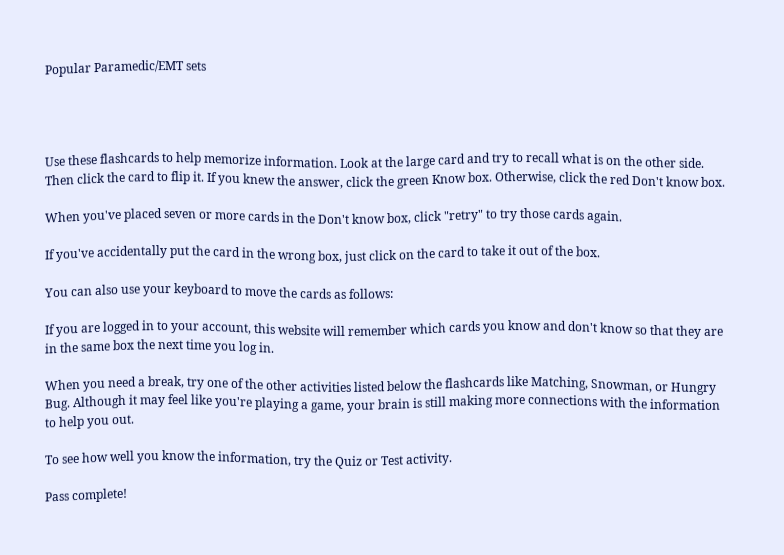Popular Paramedic/EMT sets




Use these flashcards to help memorize information. Look at the large card and try to recall what is on the other side. Then click the card to flip it. If you knew the answer, click the green Know box. Otherwise, click the red Don't know box.

When you've placed seven or more cards in the Don't know box, click "retry" to try those cards again.

If you've accidentally put the card in the wrong box, just click on the card to take it out of the box.

You can also use your keyboard to move the cards as follows:

If you are logged in to your account, this website will remember which cards you know and don't know so that they are in the same box the next time you log in.

When you need a break, try one of the other activities listed below the flashcards like Matching, Snowman, or Hungry Bug. Although it may feel like you're playing a game, your brain is still making more connections with the information to help you out.

To see how well you know the information, try the Quiz or Test activity.

Pass complete!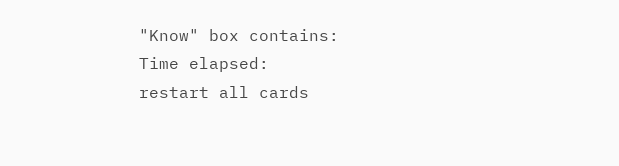"Know" box contains:
Time elapsed:
restart all cards